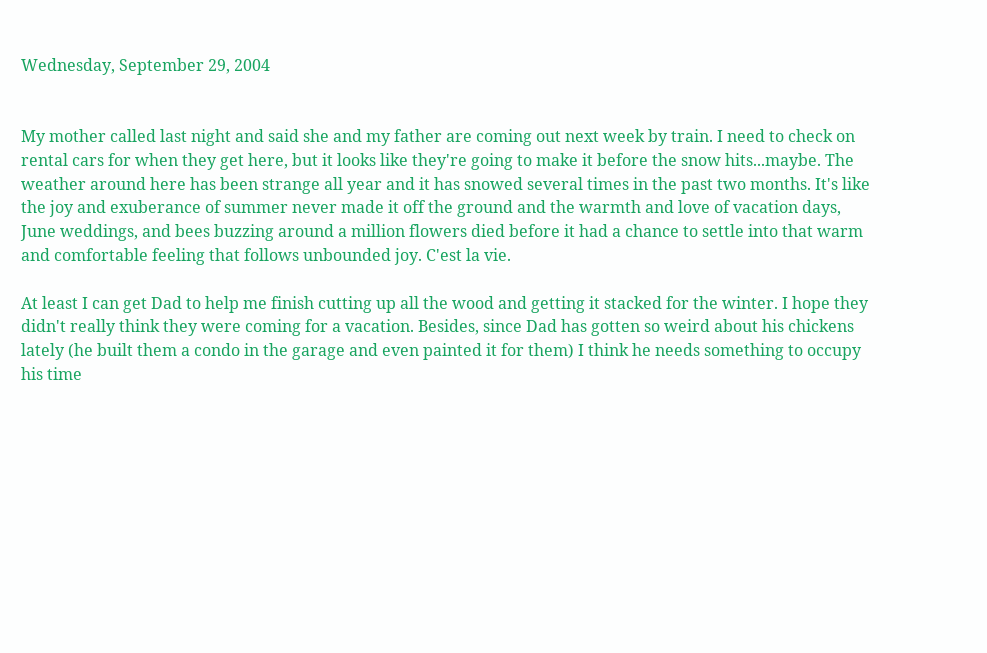Wednesday, September 29, 2004


My mother called last night and said she and my father are coming out next week by train. I need to check on rental cars for when they get here, but it looks like they're going to make it before the snow hits...maybe. The weather around here has been strange all year and it has snowed several times in the past two months. It's like the joy and exuberance of summer never made it off the ground and the warmth and love of vacation days, June weddings, and bees buzzing around a million flowers died before it had a chance to settle into that warm and comfortable feeling that follows unbounded joy. C'est la vie.

At least I can get Dad to help me finish cutting up all the wood and getting it stacked for the winter. I hope they didn't really think they were coming for a vacation. Besides, since Dad has gotten so weird about his chickens lately (he built them a condo in the garage and even painted it for them) I think he needs something to occupy his time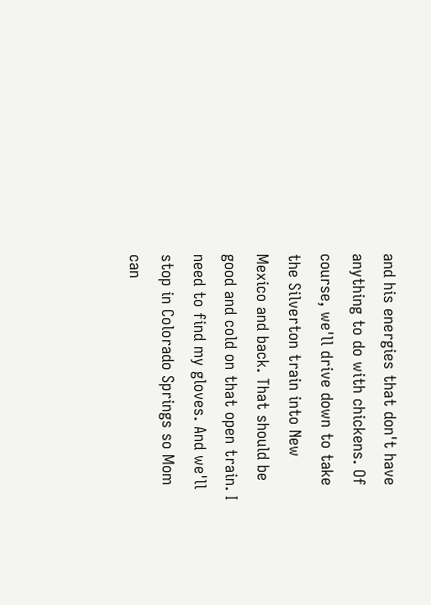and his energies that don't have anything to do with chickens. Of course, we'll drive down to take the Silverton train into New Mexico and back. That should be good and cold on that open train. I need to find my gloves. And we'll stop in Colorado Springs so Mom can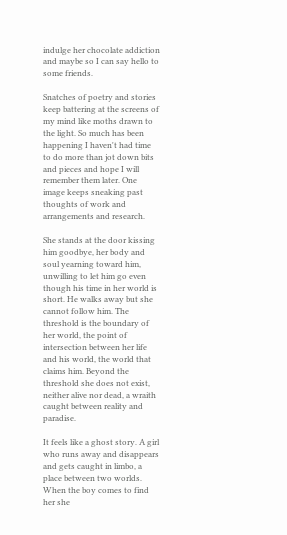indulge her chocolate addiction and maybe so I can say hello to some friends.

Snatches of poetry and stories keep battering at the screens of my mind like moths drawn to the light. So much has been happening I haven't had time to do more than jot down bits and pieces and hope I will remember them later. One image keeps sneaking past thoughts of work and arrangements and research.

She stands at the door kissing him goodbye, her body and soul yearning toward him, unwilling to let him go even though his time in her world is short. He walks away but she cannot follow him. The threshold is the boundary of her world, the point of intersection between her life and his world, the world that claims him. Beyond the threshold she does not exist, neither alive nor dead, a wraith caught between reality and paradise.

It feels like a ghost story. A girl who runs away and disappears and gets caught in limbo, a place between two worlds. When the boy comes to find her she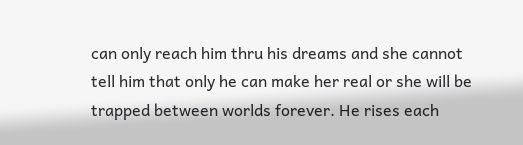can only reach him thru his dreams and she cannot tell him that only he can make her real or she will be trapped between worlds forever. He rises each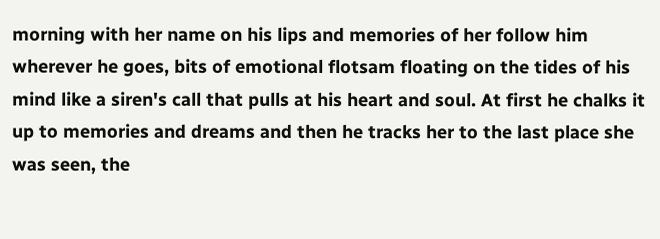morning with her name on his lips and memories of her follow him wherever he goes, bits of emotional flotsam floating on the tides of his mind like a siren's call that pulls at his heart and soul. At first he chalks it up to memories and dreams and then he tracks her to the last place she was seen, the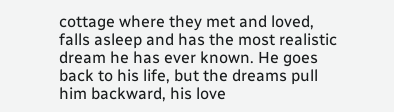cottage where they met and loved, falls asleep and has the most realistic dream he has ever known. He goes back to his life, but the dreams pull him backward, his love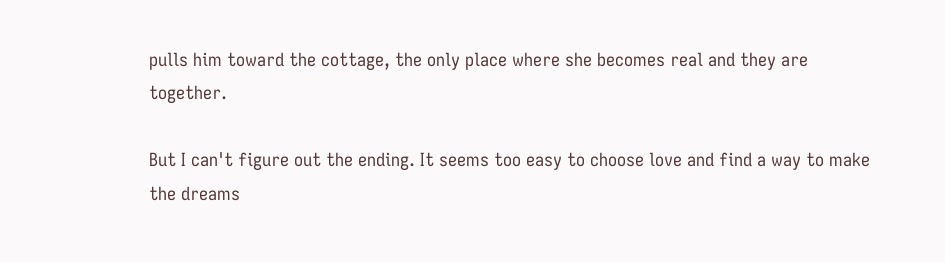pulls him toward the cottage, the only place where she becomes real and they are together.

But I can't figure out the ending. It seems too easy to choose love and find a way to make the dreams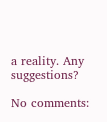a reality. Any suggestions?

No comments: